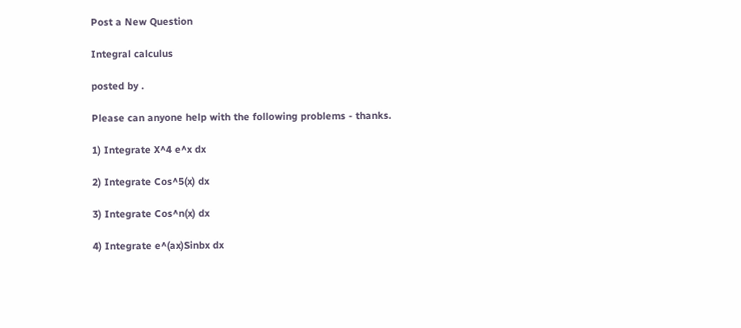Post a New Question

Integral calculus

posted by .

Please can anyone help with the following problems - thanks.

1) Integrate X^4 e^x dx

2) Integrate Cos^5(x) dx

3) Integrate Cos^n(x) dx

4) Integrate e^(ax)Sinbx dx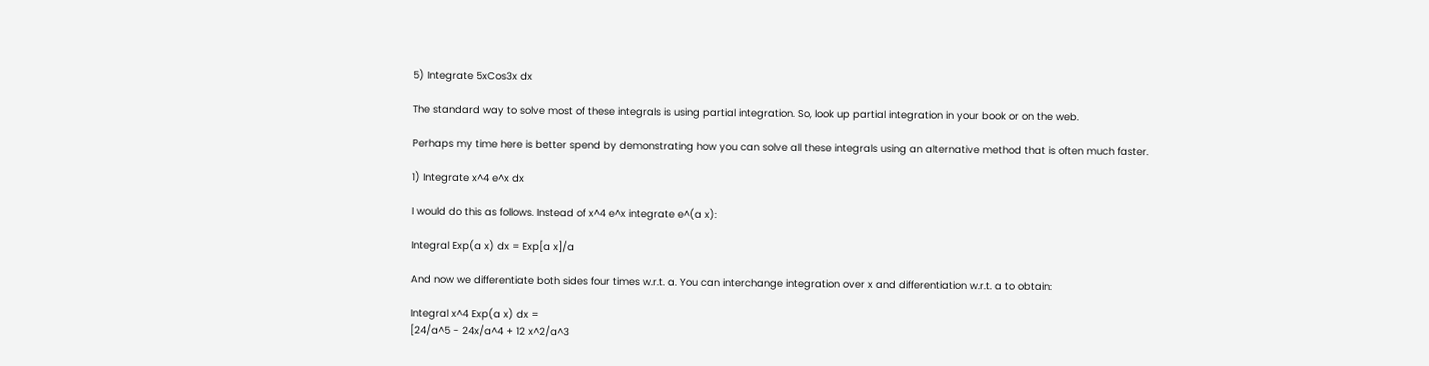5) Integrate 5xCos3x dx

The standard way to solve most of these integrals is using partial integration. So, look up partial integration in your book or on the web.

Perhaps my time here is better spend by demonstrating how you can solve all these integrals using an alternative method that is often much faster.

1) Integrate x^4 e^x dx

I would do this as follows. Instead of x^4 e^x integrate e^(a x):

Integral Exp(a x) dx = Exp[a x]/a

And now we differentiate both sides four times w.r.t. a. You can interchange integration over x and differentiation w.r.t. a to obtain:

Integral x^4 Exp(a x) dx =
[24/a^5 - 24x/a^4 + 12 x^2/a^3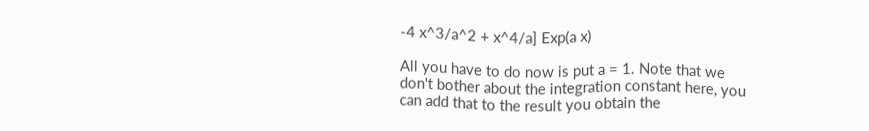-4 x^3/a^2 + x^4/a] Exp(a x)

All you have to do now is put a = 1. Note that we don't bother about the integration constant here, you can add that to the result you obtain the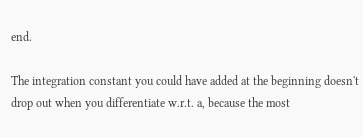end.

The integration constant you could have added at the beginning doesn't drop out when you differentiate w.r.t. a, because the most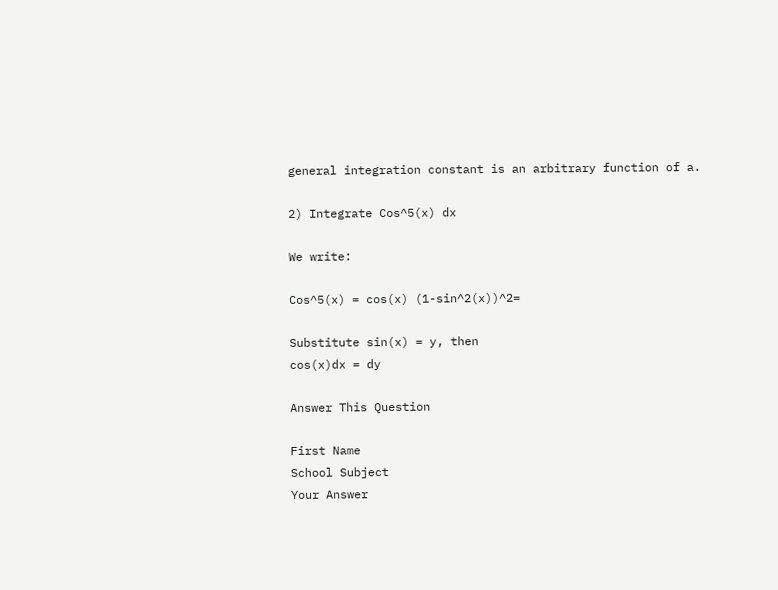general integration constant is an arbitrary function of a.

2) Integrate Cos^5(x) dx

We write:

Cos^5(x) = cos(x) (1-sin^2(x))^2=

Substitute sin(x) = y, then
cos(x)dx = dy

Answer This Question

First Name
School Subject
Your Answer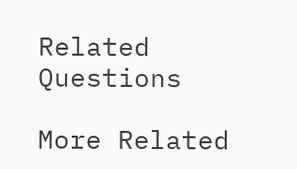Related Questions

More Related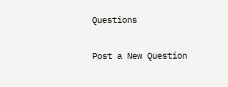Questions

Post a New Question